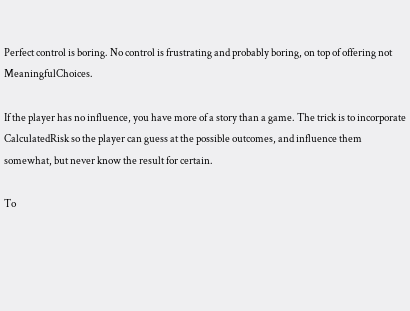Perfect control is boring. No control is frustrating and probably boring, on top of offering not MeaningfulChoices.

If the player has no influence, you have more of a story than a game. The trick is to incorporate CalculatedRisk so the player can guess at the possible outcomes, and influence them somewhat, but never know the result for certain.

To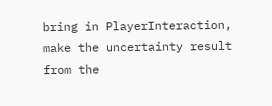bring in PlayerInteraction, make the uncertainty result from the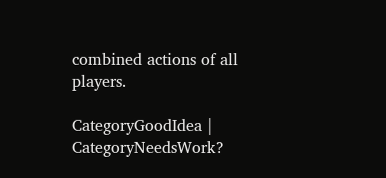combined actions of all players.

CategoryGoodIdea | CategoryNeedsWork?